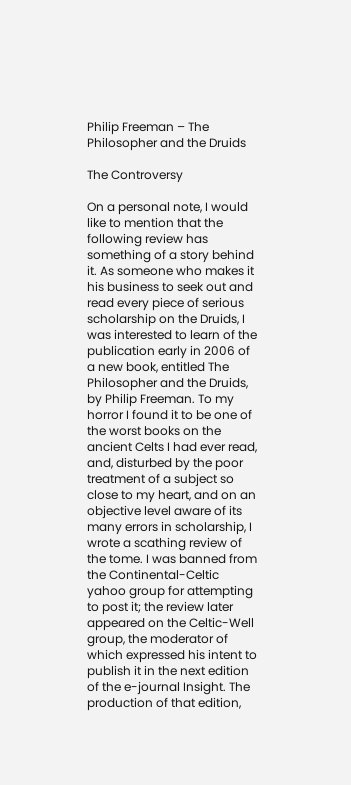Philip Freeman – The Philosopher and the Druids

The Controversy

On a personal note, I would like to mention that the following review has something of a story behind it. As someone who makes it his business to seek out and read every piece of serious scholarship on the Druids, I was interested to learn of the publication early in 2006 of a new book, entitled The Philosopher and the Druids, by Philip Freeman. To my horror I found it to be one of the worst books on the ancient Celts I had ever read, and, disturbed by the poor treatment of a subject so close to my heart, and on an objective level aware of its many errors in scholarship, I wrote a scathing review of the tome. I was banned from the Continental-Celtic yahoo group for attempting to post it; the review later appeared on the Celtic-Well group, the moderator of which expressed his intent to publish it in the next edition of the e-journal Insight. The production of that edition,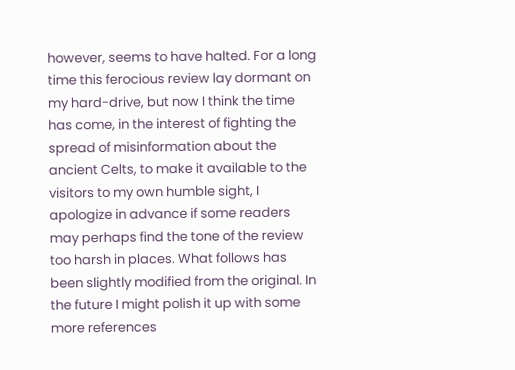however, seems to have halted. For a long time this ferocious review lay dormant on my hard-drive, but now I think the time has come, in the interest of fighting the spread of misinformation about the ancient Celts, to make it available to the visitors to my own humble sight, I apologize in advance if some readers may perhaps find the tone of the review too harsh in places. What follows has been slightly modified from the original. In the future I might polish it up with some more references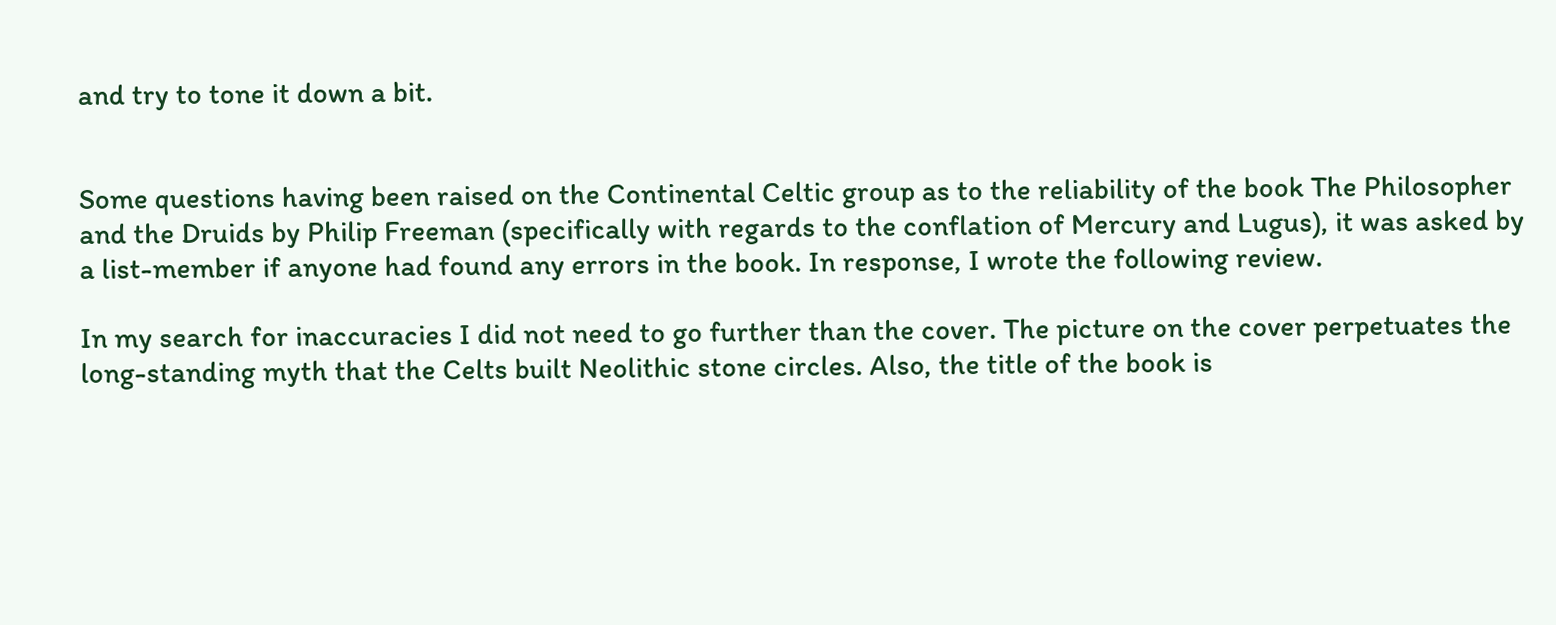and try to tone it down a bit.


Some questions having been raised on the Continental Celtic group as to the reliability of the book The Philosopher and the Druids by Philip Freeman (specifically with regards to the conflation of Mercury and Lugus), it was asked by a list-member if anyone had found any errors in the book. In response, I wrote the following review.

In my search for inaccuracies I did not need to go further than the cover. The picture on the cover perpetuates the long-standing myth that the Celts built Neolithic stone circles. Also, the title of the book is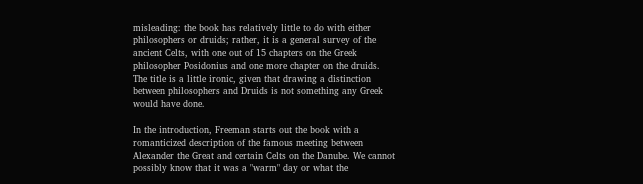misleading: the book has relatively little to do with either philosophers or druids; rather, it is a general survey of the ancient Celts, with one out of 15 chapters on the Greek philosopher Posidonius and one more chapter on the druids. The title is a little ironic, given that drawing a distinction between philosophers and Druids is not something any Greek would have done.

In the introduction, Freeman starts out the book with a romanticized description of the famous meeting between Alexander the Great and certain Celts on the Danube. We cannot possibly know that it was a "warm" day or what the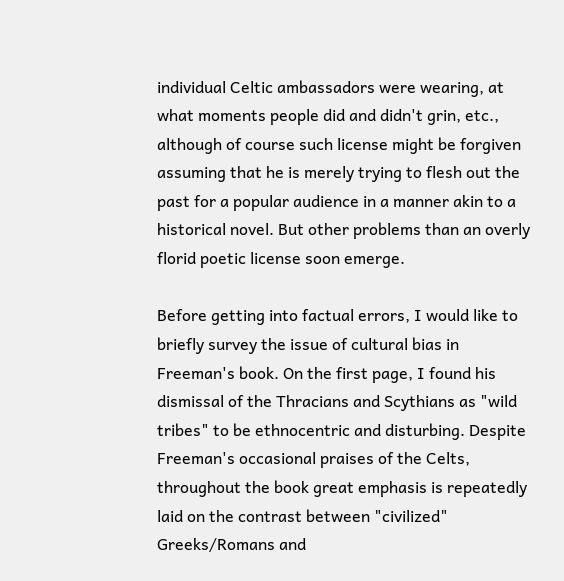individual Celtic ambassadors were wearing, at what moments people did and didn't grin, etc., although of course such license might be forgiven assuming that he is merely trying to flesh out the past for a popular audience in a manner akin to a historical novel. But other problems than an overly florid poetic license soon emerge.

Before getting into factual errors, I would like to briefly survey the issue of cultural bias in Freeman's book. On the first page, I found his dismissal of the Thracians and Scythians as "wild tribes" to be ethnocentric and disturbing. Despite Freeman's occasional praises of the Celts, throughout the book great emphasis is repeatedly laid on the contrast between "civilized" Greeks/Romans and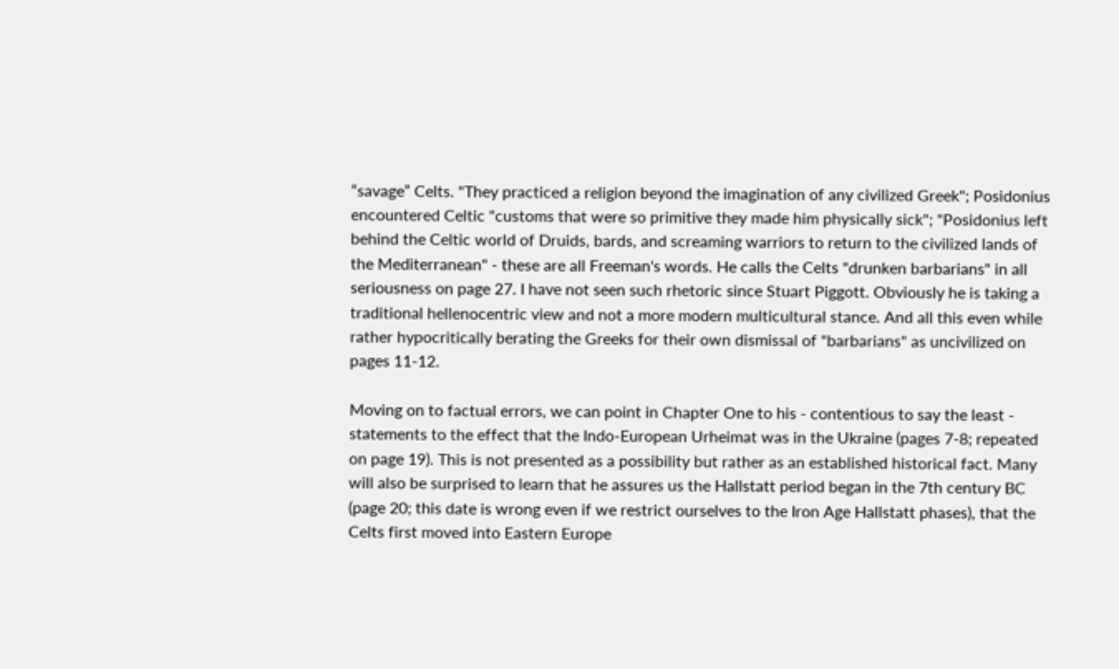“savage” Celts. "They practiced a religion beyond the imagination of any civilized Greek"; Posidonius encountered Celtic "customs that were so primitive they made him physically sick"; "Posidonius left behind the Celtic world of Druids, bards, and screaming warriors to return to the civilized lands of the Mediterranean" - these are all Freeman's words. He calls the Celts "drunken barbarians" in all seriousness on page 27. I have not seen such rhetoric since Stuart Piggott. Obviously he is taking a traditional hellenocentric view and not a more modern multicultural stance. And all this even while rather hypocritically berating the Greeks for their own dismissal of "barbarians" as uncivilized on pages 11-12.

Moving on to factual errors, we can point in Chapter One to his - contentious to say the least - statements to the effect that the Indo-European Urheimat was in the Ukraine (pages 7-8; repeated on page 19). This is not presented as a possibility but rather as an established historical fact. Many will also be surprised to learn that he assures us the Hallstatt period began in the 7th century BC (page 20; this date is wrong even if we restrict ourselves to the Iron Age Hallstatt phases), that the Celts first moved into Eastern Europe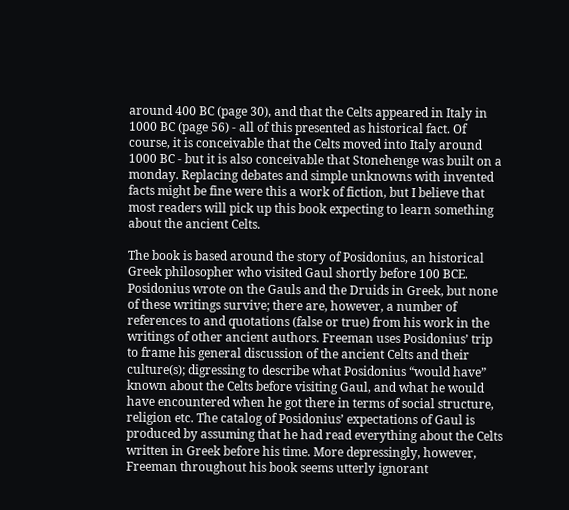around 400 BC (page 30), and that the Celts appeared in Italy in 1000 BC (page 56) - all of this presented as historical fact. Of course, it is conceivable that the Celts moved into Italy around 1000 BC - but it is also conceivable that Stonehenge was built on a monday. Replacing debates and simple unknowns with invented facts might be fine were this a work of fiction, but I believe that most readers will pick up this book expecting to learn something about the ancient Celts.

The book is based around the story of Posidonius, an historical Greek philosopher who visited Gaul shortly before 100 BCE. Posidonius wrote on the Gauls and the Druids in Greek, but none of these writings survive; there are, however, a number of references to and quotations (false or true) from his work in the writings of other ancient authors. Freeman uses Posidonius’ trip to frame his general discussion of the ancient Celts and their culture(s); digressing to describe what Posidonius “would have” known about the Celts before visiting Gaul, and what he would have encountered when he got there in terms of social structure, religion etc. The catalog of Posidonius’ expectations of Gaul is produced by assuming that he had read everything about the Celts written in Greek before his time. More depressingly, however, Freeman throughout his book seems utterly ignorant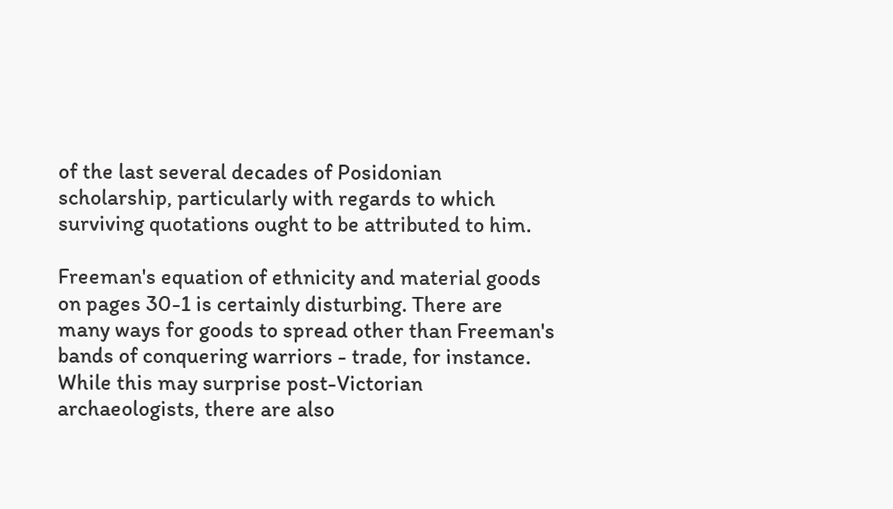of the last several decades of Posidonian scholarship, particularly with regards to which surviving quotations ought to be attributed to him.

Freeman's equation of ethnicity and material goods on pages 30-1 is certainly disturbing. There are many ways for goods to spread other than Freeman's bands of conquering warriors - trade, for instance. While this may surprise post-Victorian archaeologists, there are also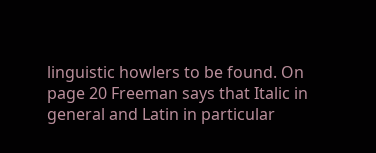linguistic howlers to be found. On page 20 Freeman says that Italic in general and Latin in particular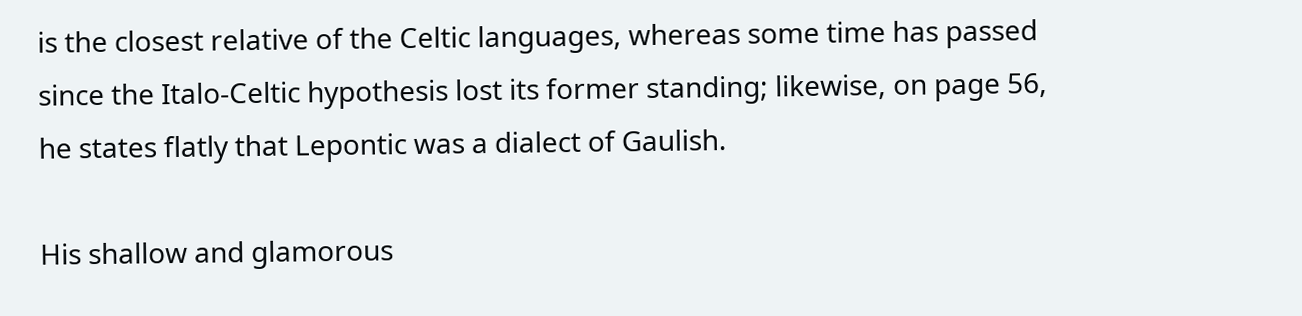is the closest relative of the Celtic languages, whereas some time has passed since the Italo-Celtic hypothesis lost its former standing; likewise, on page 56, he states flatly that Lepontic was a dialect of Gaulish.

His shallow and glamorous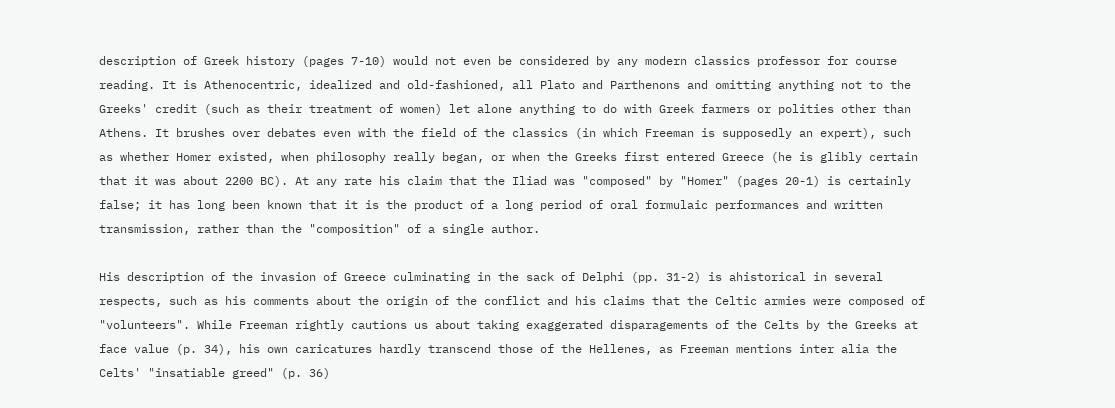description of Greek history (pages 7-10) would not even be considered by any modern classics professor for course reading. It is Athenocentric, idealized and old-fashioned, all Plato and Parthenons and omitting anything not to the Greeks' credit (such as their treatment of women) let alone anything to do with Greek farmers or polities other than Athens. It brushes over debates even with the field of the classics (in which Freeman is supposedly an expert), such as whether Homer existed, when philosophy really began, or when the Greeks first entered Greece (he is glibly certain that it was about 2200 BC). At any rate his claim that the Iliad was "composed" by "Homer" (pages 20-1) is certainly false; it has long been known that it is the product of a long period of oral formulaic performances and written transmission, rather than the "composition" of a single author.

His description of the invasion of Greece culminating in the sack of Delphi (pp. 31-2) is ahistorical in several respects, such as his comments about the origin of the conflict and his claims that the Celtic armies were composed of "volunteers". While Freeman rightly cautions us about taking exaggerated disparagements of the Celts by the Greeks at face value (p. 34), his own caricatures hardly transcend those of the Hellenes, as Freeman mentions inter alia the Celts' "insatiable greed" (p. 36)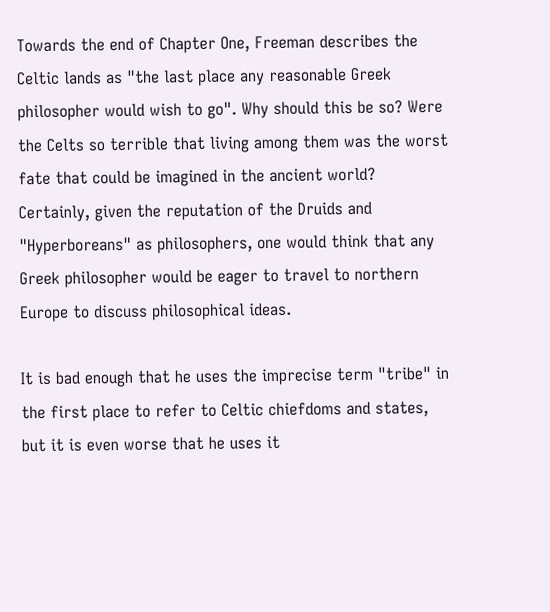Towards the end of Chapter One, Freeman describes the Celtic lands as "the last place any reasonable Greek philosopher would wish to go". Why should this be so? Were the Celts so terrible that living among them was the worst fate that could be imagined in the ancient world? Certainly, given the reputation of the Druids and "Hyperboreans" as philosophers, one would think that any Greek philosopher would be eager to travel to northern Europe to discuss philosophical ideas.

It is bad enough that he uses the imprecise term "tribe" in the first place to refer to Celtic chiefdoms and states, but it is even worse that he uses it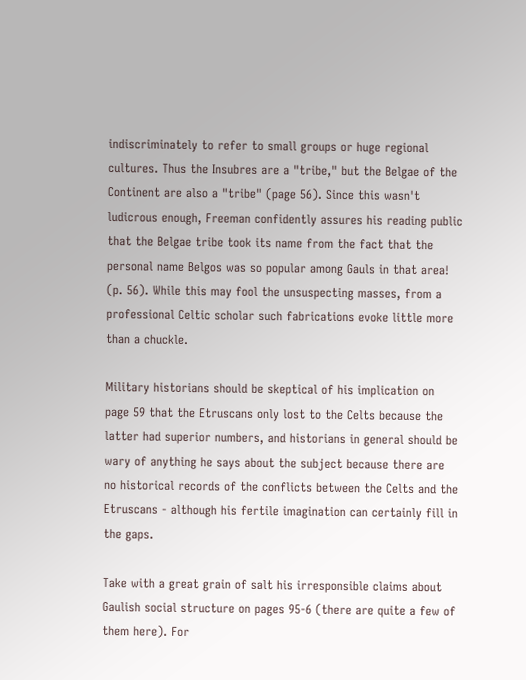indiscriminately to refer to small groups or huge regional cultures. Thus the Insubres are a "tribe," but the Belgae of the Continent are also a "tribe" (page 56). Since this wasn't ludicrous enough, Freeman confidently assures his reading public that the Belgae tribe took its name from the fact that the personal name Belgos was so popular among Gauls in that area! (p. 56). While this may fool the unsuspecting masses, from a professional Celtic scholar such fabrications evoke little more than a chuckle.

Military historians should be skeptical of his implication on page 59 that the Etruscans only lost to the Celts because the latter had superior numbers, and historians in general should be wary of anything he says about the subject because there are no historical records of the conflicts between the Celts and the Etruscans - although his fertile imagination can certainly fill in the gaps.

Take with a great grain of salt his irresponsible claims about Gaulish social structure on pages 95-6 (there are quite a few of them here). For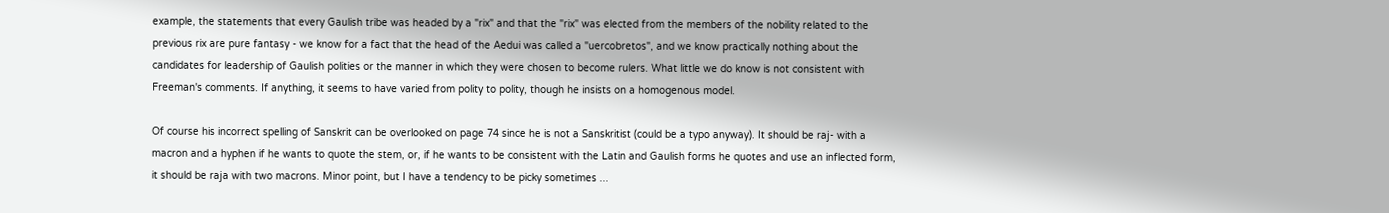example, the statements that every Gaulish tribe was headed by a "rix" and that the "rix" was elected from the members of the nobility related to the previous rix are pure fantasy - we know for a fact that the head of the Aedui was called a "uercobretos", and we know practically nothing about the candidates for leadership of Gaulish polities or the manner in which they were chosen to become rulers. What little we do know is not consistent with Freeman's comments. If anything, it seems to have varied from polity to polity, though he insists on a homogenous model.

Of course his incorrect spelling of Sanskrit can be overlooked on page 74 since he is not a Sanskritist (could be a typo anyway). It should be raj- with a macron and a hyphen if he wants to quote the stem, or, if he wants to be consistent with the Latin and Gaulish forms he quotes and use an inflected form, it should be raja with two macrons. Minor point, but I have a tendency to be picky sometimes ...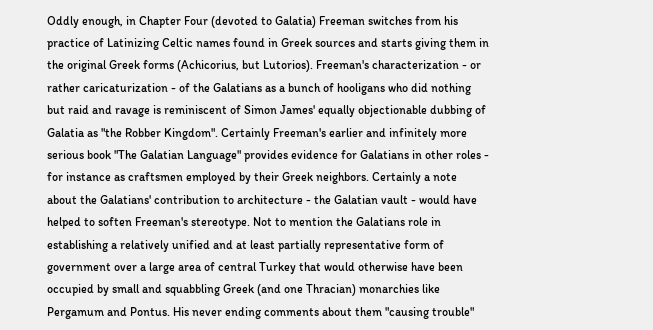Oddly enough, in Chapter Four (devoted to Galatia) Freeman switches from his practice of Latinizing Celtic names found in Greek sources and starts giving them in the original Greek forms (Achicorius, but Lutorios). Freeman's characterization - or rather caricaturization - of the Galatians as a bunch of hooligans who did nothing but raid and ravage is reminiscent of Simon James' equally objectionable dubbing of Galatia as "the Robber Kingdom". Certainly Freeman's earlier and infinitely more serious book "The Galatian Language" provides evidence for Galatians in other roles - for instance as craftsmen employed by their Greek neighbors. Certainly a note about the Galatians' contribution to architecture - the Galatian vault - would have helped to soften Freeman's stereotype. Not to mention the Galatians role in establishing a relatively unified and at least partially representative form of government over a large area of central Turkey that would otherwise have been occupied by small and squabbling Greek (and one Thracian) monarchies like Pergamum and Pontus. His never ending comments about them "causing trouble"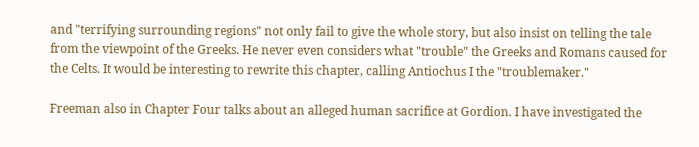and "terrifying surrounding regions" not only fail to give the whole story, but also insist on telling the tale from the viewpoint of the Greeks. He never even considers what "trouble" the Greeks and Romans caused for the Celts. It would be interesting to rewrite this chapter, calling Antiochus I the "troublemaker."

Freeman also in Chapter Four talks about an alleged human sacrifice at Gordion. I have investigated the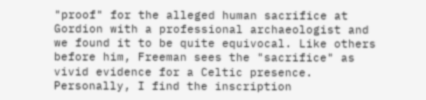"proof" for the alleged human sacrifice at Gordion with a professional archaeologist and we found it to be quite equivocal. Like others before him, Freeman sees the "sacrifice" as vivid evidence for a Celtic presence. Personally, I find the inscription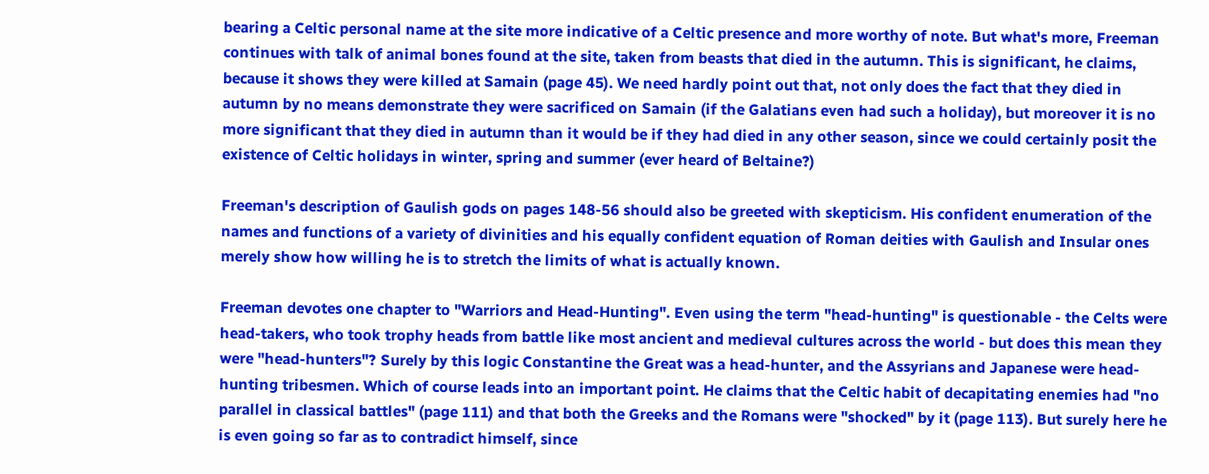bearing a Celtic personal name at the site more indicative of a Celtic presence and more worthy of note. But what's more, Freeman continues with talk of animal bones found at the site, taken from beasts that died in the autumn. This is significant, he claims, because it shows they were killed at Samain (page 45). We need hardly point out that, not only does the fact that they died in autumn by no means demonstrate they were sacrificed on Samain (if the Galatians even had such a holiday), but moreover it is no more significant that they died in autumn than it would be if they had died in any other season, since we could certainly posit the existence of Celtic holidays in winter, spring and summer (ever heard of Beltaine?)

Freeman's description of Gaulish gods on pages 148-56 should also be greeted with skepticism. His confident enumeration of the names and functions of a variety of divinities and his equally confident equation of Roman deities with Gaulish and Insular ones merely show how willing he is to stretch the limits of what is actually known.

Freeman devotes one chapter to "Warriors and Head-Hunting". Even using the term "head-hunting" is questionable - the Celts were head-takers, who took trophy heads from battle like most ancient and medieval cultures across the world - but does this mean they were "head-hunters"? Surely by this logic Constantine the Great was a head-hunter, and the Assyrians and Japanese were head-hunting tribesmen. Which of course leads into an important point. He claims that the Celtic habit of decapitating enemies had "no parallel in classical battles" (page 111) and that both the Greeks and the Romans were "shocked" by it (page 113). But surely here he is even going so far as to contradict himself, since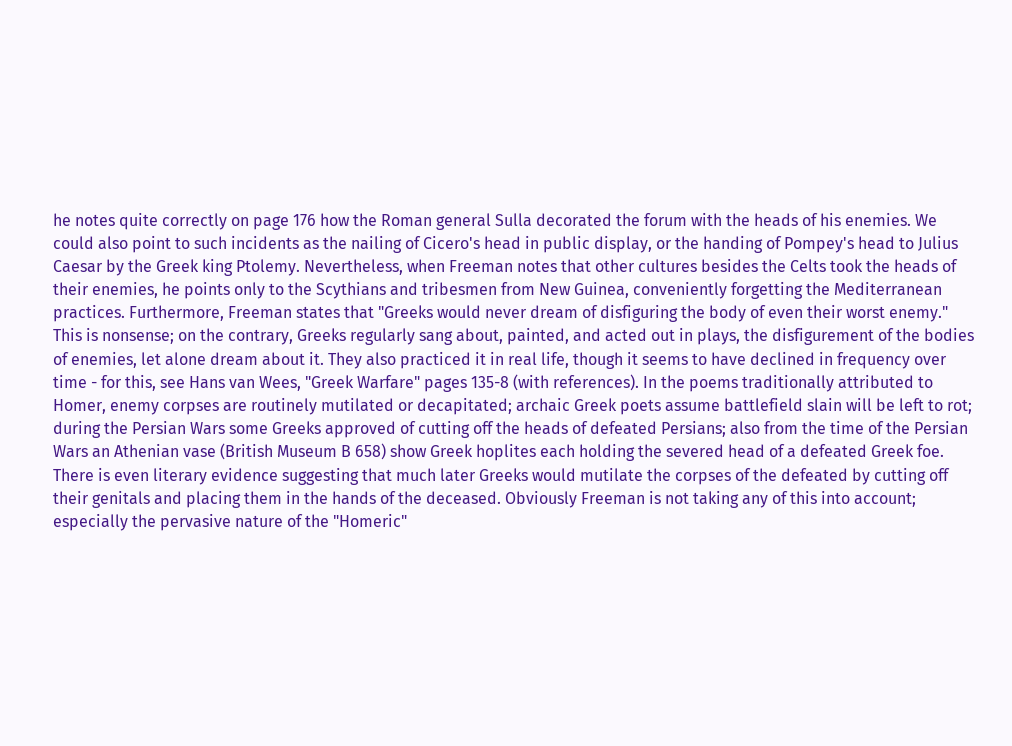he notes quite correctly on page 176 how the Roman general Sulla decorated the forum with the heads of his enemies. We could also point to such incidents as the nailing of Cicero's head in public display, or the handing of Pompey's head to Julius Caesar by the Greek king Ptolemy. Nevertheless, when Freeman notes that other cultures besides the Celts took the heads of their enemies, he points only to the Scythians and tribesmen from New Guinea, conveniently forgetting the Mediterranean practices. Furthermore, Freeman states that "Greeks would never dream of disfiguring the body of even their worst enemy." This is nonsense; on the contrary, Greeks regularly sang about, painted, and acted out in plays, the disfigurement of the bodies of enemies, let alone dream about it. They also practiced it in real life, though it seems to have declined in frequency over time - for this, see Hans van Wees, "Greek Warfare" pages 135-8 (with references). In the poems traditionally attributed to Homer, enemy corpses are routinely mutilated or decapitated; archaic Greek poets assume battlefield slain will be left to rot; during the Persian Wars some Greeks approved of cutting off the heads of defeated Persians; also from the time of the Persian Wars an Athenian vase (British Museum B 658) show Greek hoplites each holding the severed head of a defeated Greek foe. There is even literary evidence suggesting that much later Greeks would mutilate the corpses of the defeated by cutting off their genitals and placing them in the hands of the deceased. Obviously Freeman is not taking any of this into account; especially the pervasive nature of the "Homeric"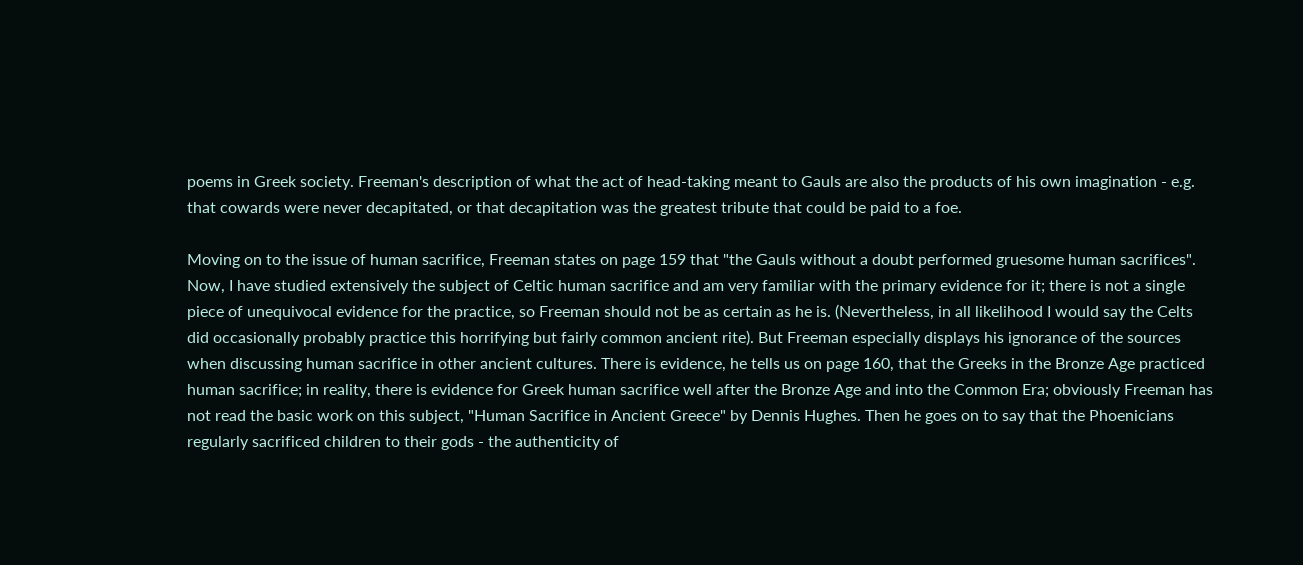poems in Greek society. Freeman's description of what the act of head-taking meant to Gauls are also the products of his own imagination - e.g. that cowards were never decapitated, or that decapitation was the greatest tribute that could be paid to a foe.

Moving on to the issue of human sacrifice, Freeman states on page 159 that "the Gauls without a doubt performed gruesome human sacrifices". Now, I have studied extensively the subject of Celtic human sacrifice and am very familiar with the primary evidence for it; there is not a single piece of unequivocal evidence for the practice, so Freeman should not be as certain as he is. (Nevertheless, in all likelihood I would say the Celts did occasionally probably practice this horrifying but fairly common ancient rite). But Freeman especially displays his ignorance of the sources when discussing human sacrifice in other ancient cultures. There is evidence, he tells us on page 160, that the Greeks in the Bronze Age practiced human sacrifice; in reality, there is evidence for Greek human sacrifice well after the Bronze Age and into the Common Era; obviously Freeman has not read the basic work on this subject, "Human Sacrifice in Ancient Greece" by Dennis Hughes. Then he goes on to say that the Phoenicians regularly sacrificed children to their gods - the authenticity of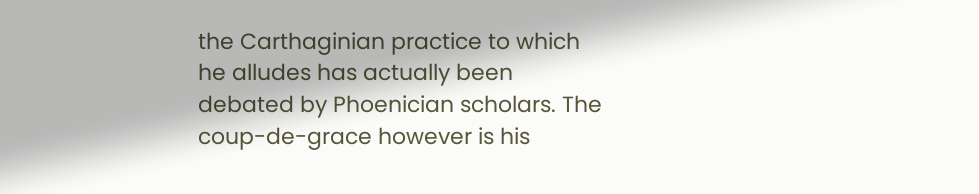the Carthaginian practice to which he alludes has actually been debated by Phoenician scholars. The coup-de-grace however is his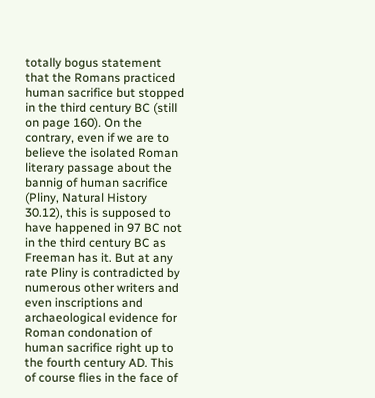totally bogus statement that the Romans practiced human sacrifice but stopped in the third century BC (still on page 160). On the contrary, even if we are to believe the isolated Roman literary passage about the bannig of human sacrifice (Pliny, Natural History 30.12), this is supposed to have happened in 97 BC not in the third century BC as Freeman has it. But at any rate Pliny is contradicted by numerous other writers and even inscriptions and archaeological evidence for Roman condonation of human sacrifice right up to the fourth century AD. This of course flies in the face of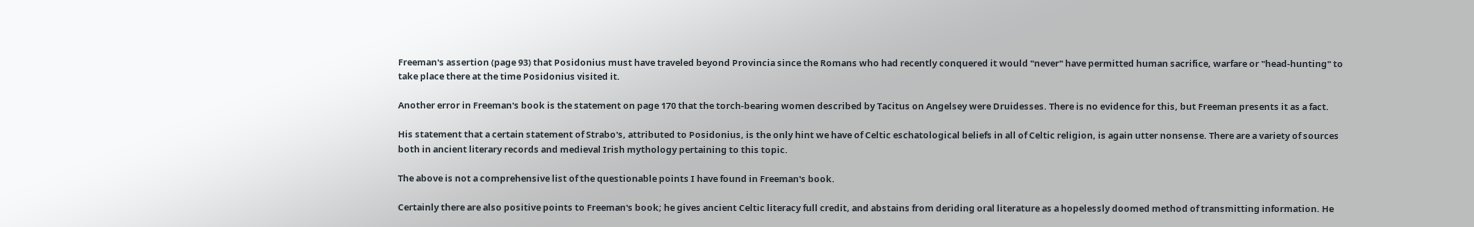Freeman's assertion (page 93) that Posidonius must have traveled beyond Provincia since the Romans who had recently conquered it would "never" have permitted human sacrifice, warfare or "head-hunting" to take place there at the time Posidonius visited it.

Another error in Freeman's book is the statement on page 170 that the torch-bearing women described by Tacitus on Angelsey were Druidesses. There is no evidence for this, but Freeman presents it as a fact.

His statement that a certain statement of Strabo's, attributed to Posidonius, is the only hint we have of Celtic eschatological beliefs in all of Celtic religion, is again utter nonsense. There are a variety of sources both in ancient literary records and medieval Irish mythology pertaining to this topic.

The above is not a comprehensive list of the questionable points I have found in Freeman's book.

Certainly there are also positive points to Freeman's book; he gives ancient Celtic literacy full credit, and abstains from deriding oral literature as a hopelessly doomed method of transmitting information. He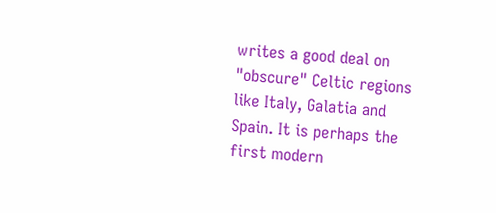writes a good deal on "obscure" Celtic regions like Italy, Galatia and Spain. It is perhaps the first modern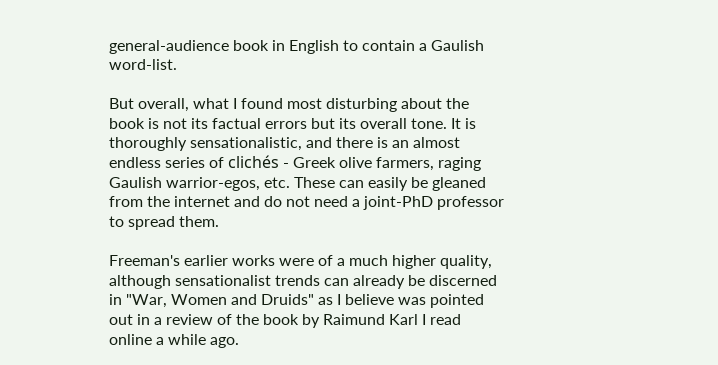general-audience book in English to contain a Gaulish word-list.

But overall, what I found most disturbing about the book is not its factual errors but its overall tone. It is thoroughly sensationalistic, and there is an almost endless series of clichés - Greek olive farmers, raging Gaulish warrior-egos, etc. These can easily be gleaned from the internet and do not need a joint-PhD professor to spread them.

Freeman's earlier works were of a much higher quality, although sensationalist trends can already be discerned in "War, Women and Druids" as I believe was pointed out in a review of the book by Raimund Karl I read online a while ago.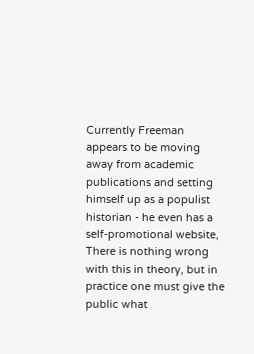Currently Freeman appears to be moving away from academic publications and setting himself up as a populist historian - he even has a self-promotional website, There is nothing wrong with this in theory, but in practice one must give the public what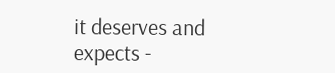it deserves and expects -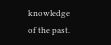knowledge of the past.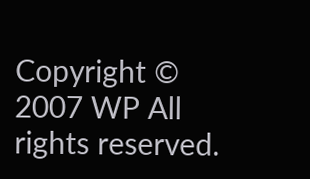Copyright © 2007 WP All rights reserved.